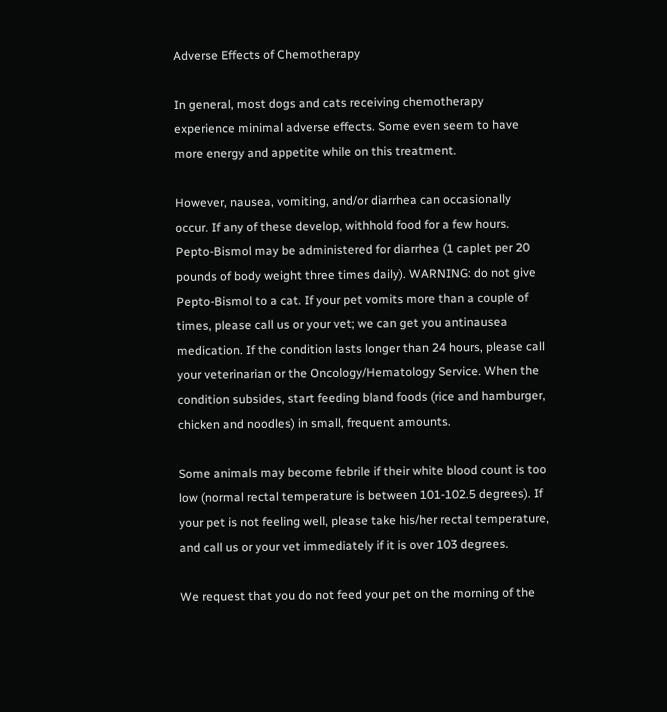Adverse Effects of Chemotherapy

In general, most dogs and cats receiving chemotherapy experience minimal adverse effects. Some even seem to have more energy and appetite while on this treatment.

However, nausea, vomiting, and/or diarrhea can occasionally occur. If any of these develop, withhold food for a few hours. Pepto-Bismol may be administered for diarrhea (1 caplet per 20 pounds of body weight three times daily). WARNING: do not give Pepto-Bismol to a cat. If your pet vomits more than a couple of times, please call us or your vet; we can get you antinausea medication. If the condition lasts longer than 24 hours, please call your veterinarian or the Oncology/Hematology Service. When the condition subsides, start feeding bland foods (rice and hamburger, chicken and noodles) in small, frequent amounts.

Some animals may become febrile if their white blood count is too low (normal rectal temperature is between 101-102.5 degrees). If your pet is not feeling well, please take his/her rectal temperature, and call us or your vet immediately if it is over 103 degrees.

We request that you do not feed your pet on the morning of the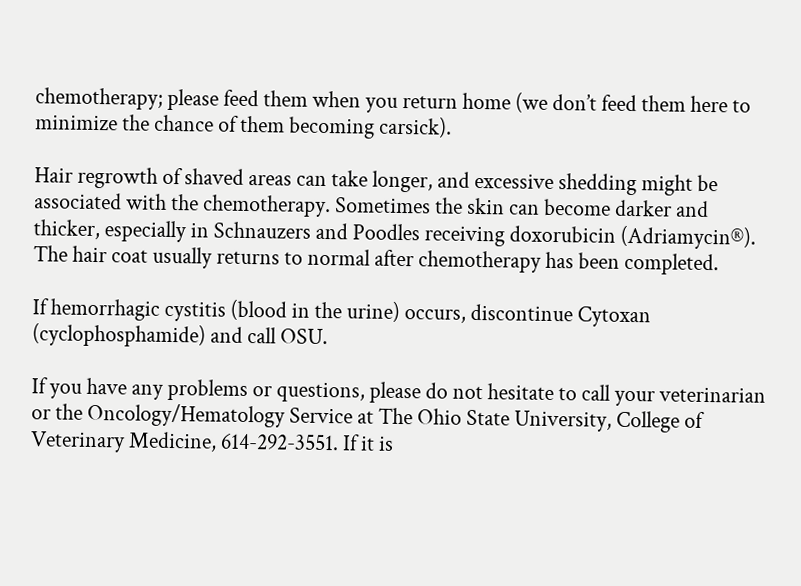chemotherapy; please feed them when you return home (we don’t feed them here to minimize the chance of them becoming carsick).

Hair regrowth of shaved areas can take longer, and excessive shedding might be associated with the chemotherapy. Sometimes the skin can become darker and thicker, especially in Schnauzers and Poodles receiving doxorubicin (Adriamycin®). The hair coat usually returns to normal after chemotherapy has been completed.

If hemorrhagic cystitis (blood in the urine) occurs, discontinue Cytoxan (cyclophosphamide) and call OSU.

If you have any problems or questions, please do not hesitate to call your veterinarian or the Oncology/Hematology Service at The Ohio State University, College of Veterinary Medicine, 614-292-3551. If it is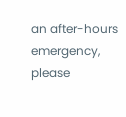an after-hours emergency, please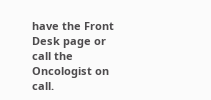have the Front Desk page or call the Oncologist on call.